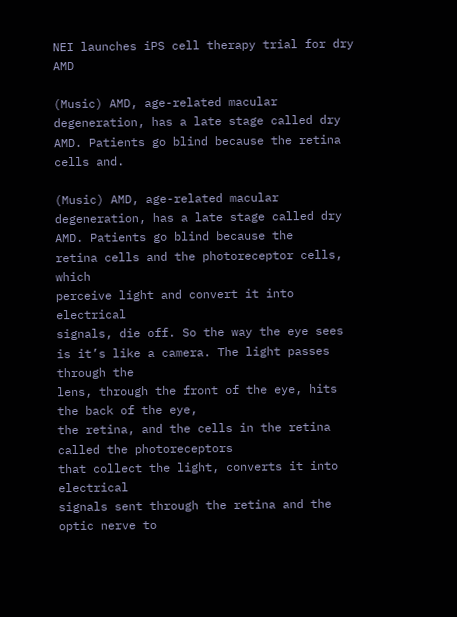NEI launches iPS cell therapy trial for dry AMD

(Music) AMD, age-related macular degeneration, has a late stage called dry AMD. Patients go blind because the retina cells and.

(Music) AMD, age-related macular
degeneration, has a late stage called dry AMD. Patients go blind because the
retina cells and the photoreceptor cells, which
perceive light and convert it into electrical
signals, die off. So the way the eye sees
is it’s like a camera. The light passes through the
lens, through the front of the eye, hits the back of the eye,
the retina, and the cells in the retina called the photoreceptors
that collect the light, converts it into electrical
signals sent through the retina and the optic nerve to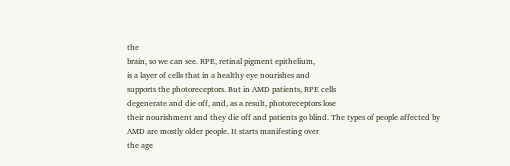the
brain, so we can see. RPE, retinal pigment epithelium,
is a layer of cells that in a healthy eye nourishes and
supports the photoreceptors. But in AMD patients, RPE cells
degenerate and die off, and, as a result, photoreceptors lose
their nourishment and they die off and patients go blind. The types of people affected by
AMD are mostly older people. It starts manifesting over
the age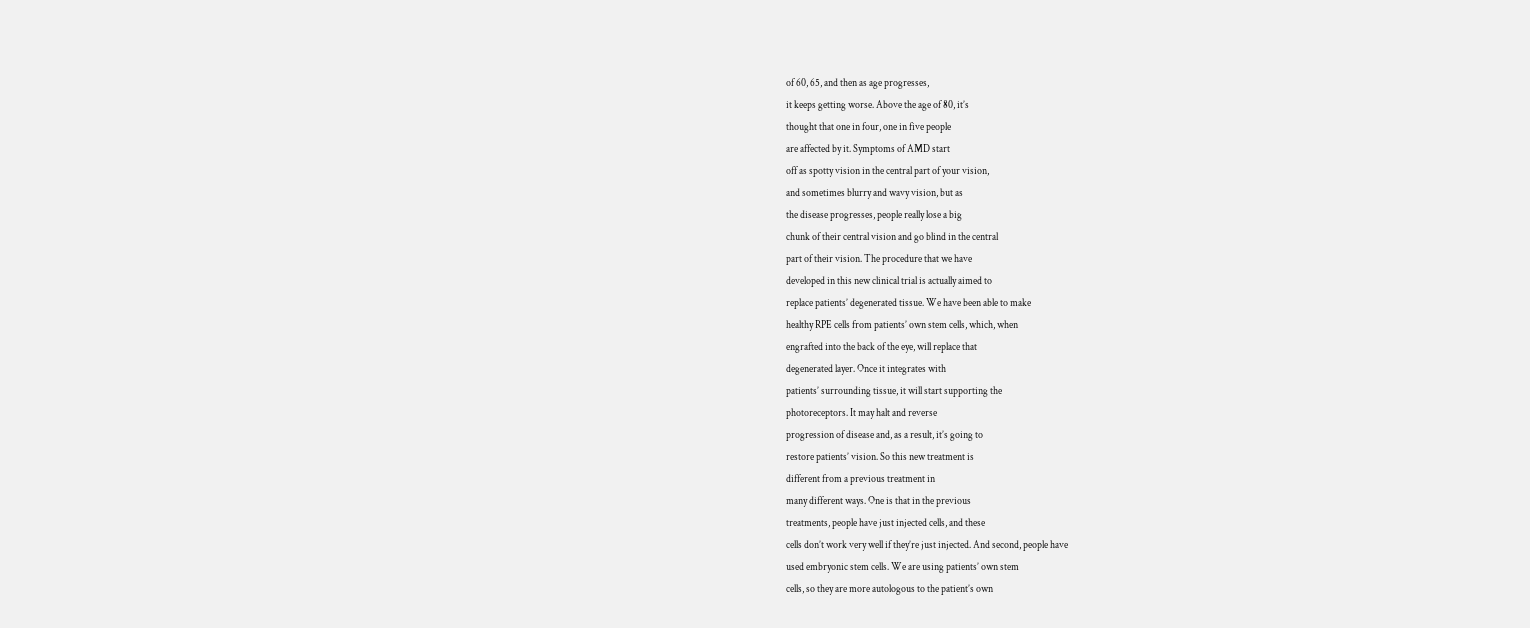of 60, 65, and then as age progresses,
it keeps getting worse. Above the age of 80, it’s
thought that one in four, one in five people
are affected by it. Symptoms of AMD start
off as spotty vision in the central part of your vision,
and sometimes blurry and wavy vision, but as
the disease progresses, people really lose a big
chunk of their central vision and go blind in the central
part of their vision. The procedure that we have
developed in this new clinical trial is actually aimed to
replace patients’ degenerated tissue. We have been able to make
healthy RPE cells from patients’ own stem cells, which, when
engrafted into the back of the eye, will replace that
degenerated layer. Once it integrates with
patients’ surrounding tissue, it will start supporting the
photoreceptors. It may halt and reverse
progression of disease and, as a result, it’s going to
restore patients’ vision. So this new treatment is
different from a previous treatment in
many different ways. One is that in the previous
treatments, people have just injected cells, and these
cells don’t work very well if they’re just injected. And second, people have
used embryonic stem cells. We are using patients’ own stem
cells, so they are more autologous to the patient’s own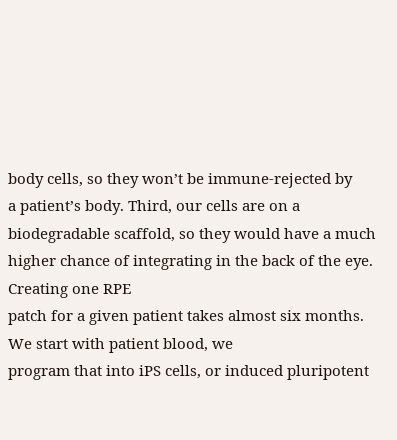body cells, so they won’t be immune-rejected by
a patient’s body. Third, our cells are on a
biodegradable scaffold, so they would have a much
higher chance of integrating in the back of the eye. Creating one RPE
patch for a given patient takes almost six months. We start with patient blood, we
program that into iPS cells, or induced pluripotent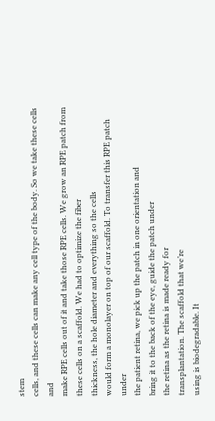stem
cells, and these cells can make any cell type of the body. So we take these cells and
make RPE cells out of it and take those RPE cells. We grow an RPE patch from
these cells on a scaffold. We had to optimize the fiber
thickness, the hole diameter and everything so the cells
would form a monolayer on top of our scaffold. To transfer this RPE patch under
the patient retina, we pick up the patch in one orientation and
bring it to the back of the eye, guide the patch under
the retina as the retina is made ready for
transplantation. The scaffold that we’re
using is biodegradable. It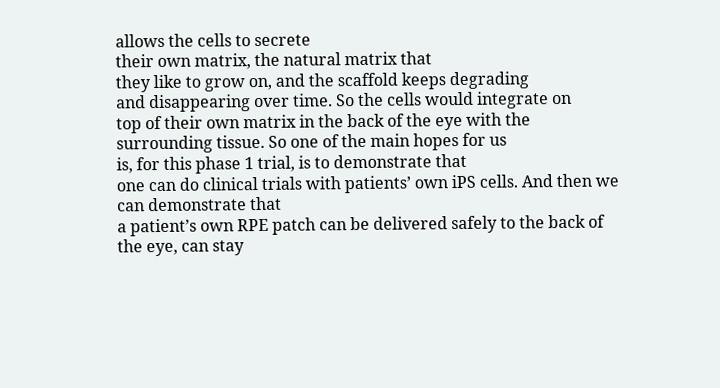allows the cells to secrete
their own matrix, the natural matrix that
they like to grow on, and the scaffold keeps degrading
and disappearing over time. So the cells would integrate on
top of their own matrix in the back of the eye with the
surrounding tissue. So one of the main hopes for us
is, for this phase 1 trial, is to demonstrate that
one can do clinical trials with patients’ own iPS cells. And then we can demonstrate that
a patient’s own RPE patch can be delivered safely to the back of
the eye, can stay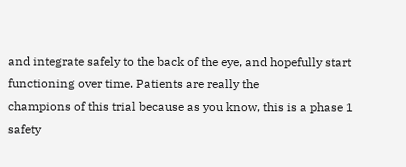and integrate safely to the back of the eye, and hopefully start
functioning over time. Patients are really the
champions of this trial because as you know, this is a phase 1
safety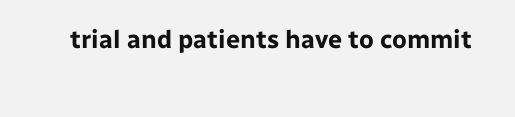trial and patients have to commit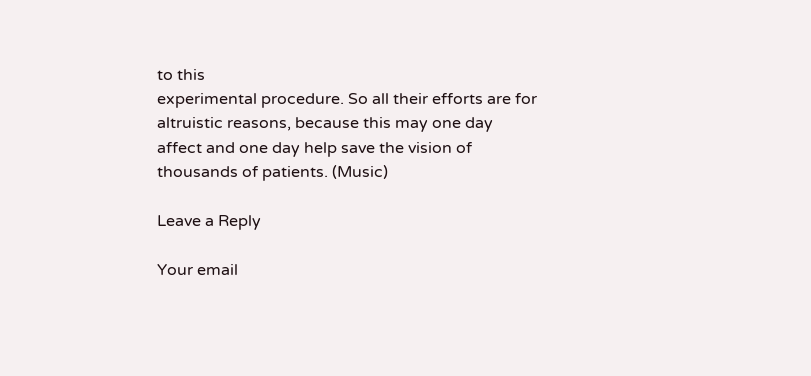to this
experimental procedure. So all their efforts are for
altruistic reasons, because this may one day
affect and one day help save the vision of
thousands of patients. (Music)

Leave a Reply

Your email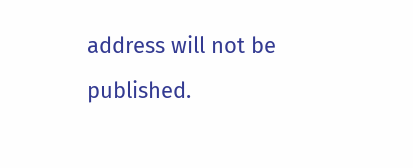address will not be published.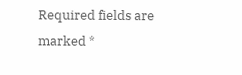Required fields are marked *